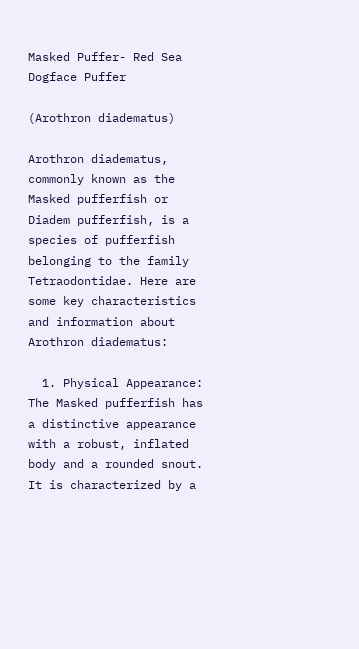Masked Puffer- Red Sea Dogface Puffer

(Arothron diadematus)

Arothron diadematus, commonly known as the Masked pufferfish or Diadem pufferfish, is a species of pufferfish belonging to the family Tetraodontidae. Here are some key characteristics and information about Arothron diadematus:

  1. Physical Appearance: The Masked pufferfish has a distinctive appearance with a robust, inflated body and a rounded snout. It is characterized by a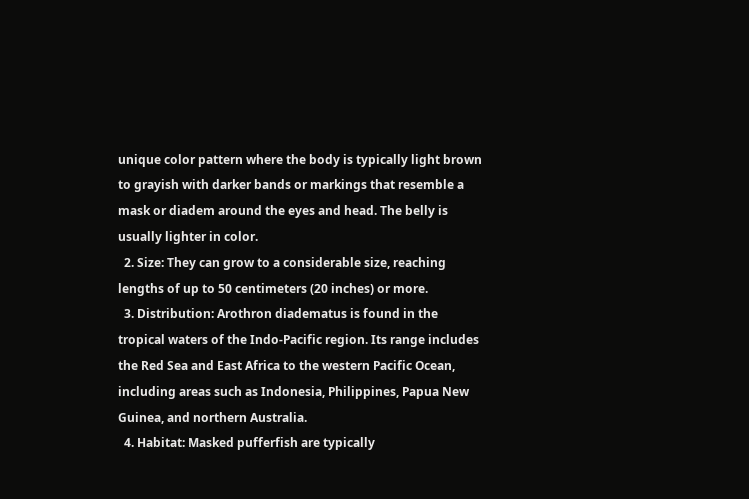unique color pattern where the body is typically light brown to grayish with darker bands or markings that resemble a mask or diadem around the eyes and head. The belly is usually lighter in color.
  2. Size: They can grow to a considerable size, reaching lengths of up to 50 centimeters (20 inches) or more.
  3. Distribution: Arothron diadematus is found in the tropical waters of the Indo-Pacific region. Its range includes the Red Sea and East Africa to the western Pacific Ocean, including areas such as Indonesia, Philippines, Papua New Guinea, and northern Australia.
  4. Habitat: Masked pufferfish are typically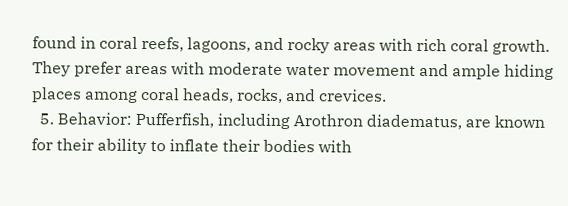found in coral reefs, lagoons, and rocky areas with rich coral growth. They prefer areas with moderate water movement and ample hiding places among coral heads, rocks, and crevices.
  5. Behavior: Pufferfish, including Arothron diadematus, are known for their ability to inflate their bodies with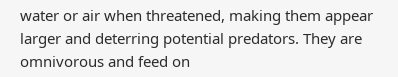water or air when threatened, making them appear larger and deterring potential predators. They are omnivorous and feed on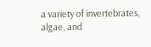a variety of invertebrates, algae, and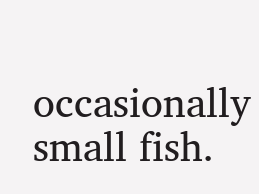occasionally small fish.